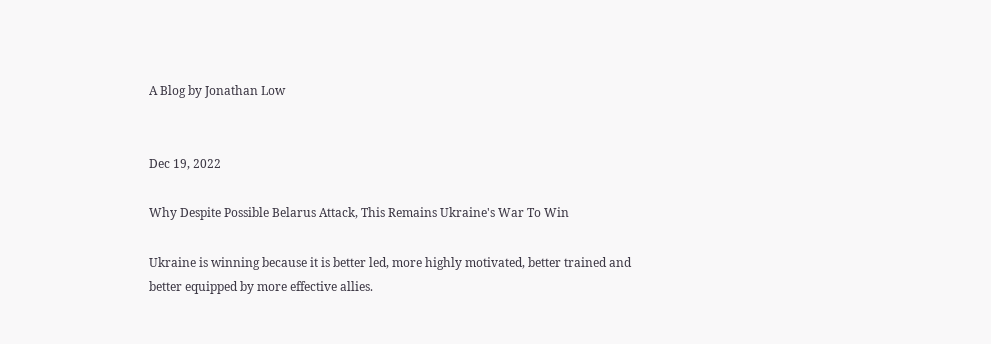A Blog by Jonathan Low


Dec 19, 2022

Why Despite Possible Belarus Attack, This Remains Ukraine's War To Win

Ukraine is winning because it is better led, more highly motivated, better trained and better equipped by more effective allies.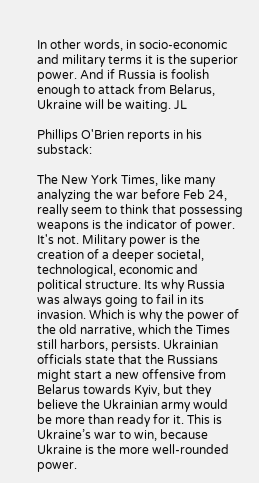In other words, in socio-economic and military terms it is the superior power. And if Russia is foolish enough to attack from Belarus, Ukraine will be waiting. JL

Phillips O'Brien reports in his substack:

The New York Times, like many analyzing the war before Feb 24, really seem to think that possessing weapons is the indicator of power. It's not. Military power is the creation of a deeper societal, technological, economic and political structure. Its why Russia was always going to fail in its invasion. Which is why the power of the old narrative, which the Times still harbors, persists. Ukrainian officials state that the Russians might start a new offensive from Belarus towards Kyiv, but they believe the Ukrainian army would be more than ready for it. This is Ukraine’s war to win, because Ukraine is the more well-rounded power.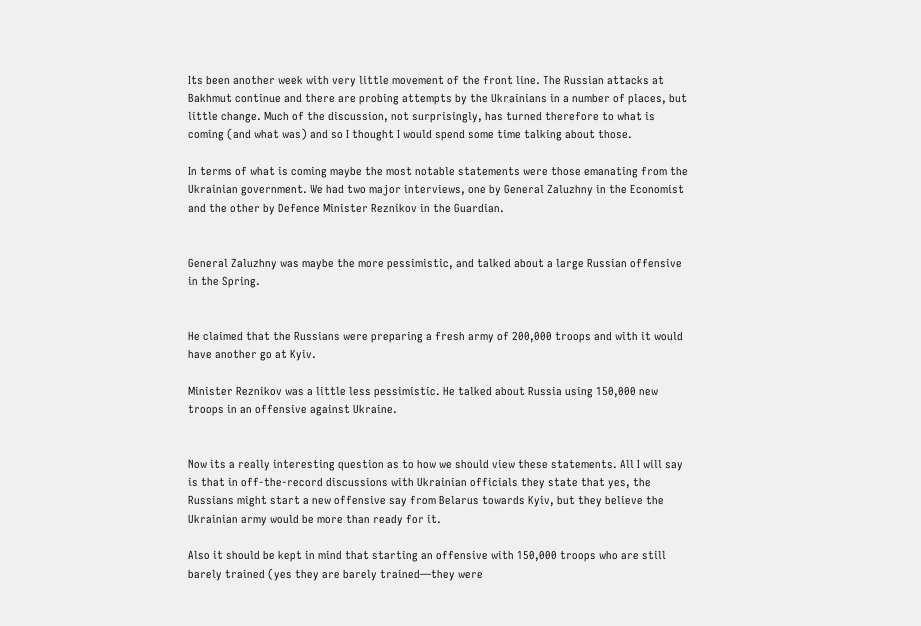Its been another week with very little movement of the front line. The Russian attacks at Bakhmut continue and there are probing attempts by the Ukrainians in a number of places, but little change. Much of the discussion, not surprisingly, has turned therefore to what is coming (and what was) and so I thought I would spend some time talking about those.

In terms of what is coming maybe the most notable statements were those emanating from the Ukrainian government. We had two major interviews, one by General Zaluzhny in the Economist and the other by Defence Minister Reznikov in the Guardian.


General Zaluzhny was maybe the more pessimistic, and talked about a large Russian offensive in the Spring.


He claimed that the Russians were preparing a fresh army of 200,000 troops and with it would have another go at Kyiv.

Minister Reznikov was a little less pessimistic. He talked about Russia using 150,000 new troops in an offensive against Ukraine.


Now its a really interesting question as to how we should view these statements. All I will say is that in off-the-record discussions with Ukrainian officials they state that yes, the Russians might start a new offensive say from Belarus towards Kyiv, but they believe the Ukrainian army would be more than ready for it.

Also it should be kept in mind that starting an offensive with 150,000 troops who are still barely trained (yes they are barely trained—they were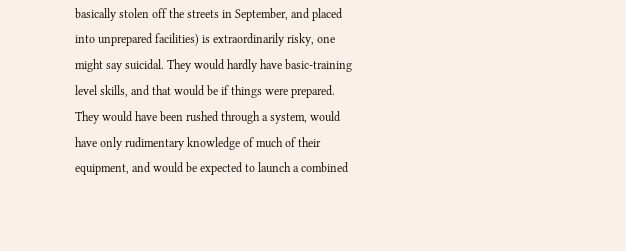basically stolen off the streets in September, and placed into unprepared facilities) is extraordinarily risky, one might say suicidal. They would hardly have basic-training level skills, and that would be if things were prepared. They would have been rushed through a system, would have only rudimentary knowledge of much of their equipment, and would be expected to launch a combined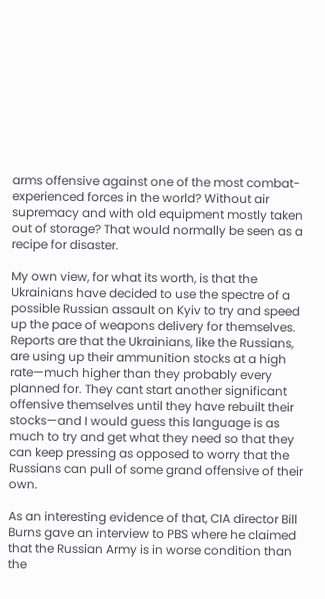arms offensive against one of the most combat-experienced forces in the world? Without air supremacy and with old equipment mostly taken out of storage? That would normally be seen as a recipe for disaster.

My own view, for what its worth, is that the Ukrainians have decided to use the spectre of a possible Russian assault on Kyiv to try and speed up the pace of weapons delivery for themselves. Reports are that the Ukrainians, like the Russians, are using up their ammunition stocks at a high rate—much higher than they probably every planned for. They cant start another significant offensive themselves until they have rebuilt their stocks—and I would guess this language is as much to try and get what they need so that they can keep pressing as opposed to worry that the Russians can pull of some grand offensive of their own.

As an interesting evidence of that, CIA director Bill Burns gave an interview to PBS where he claimed that the Russian Army is in worse condition than the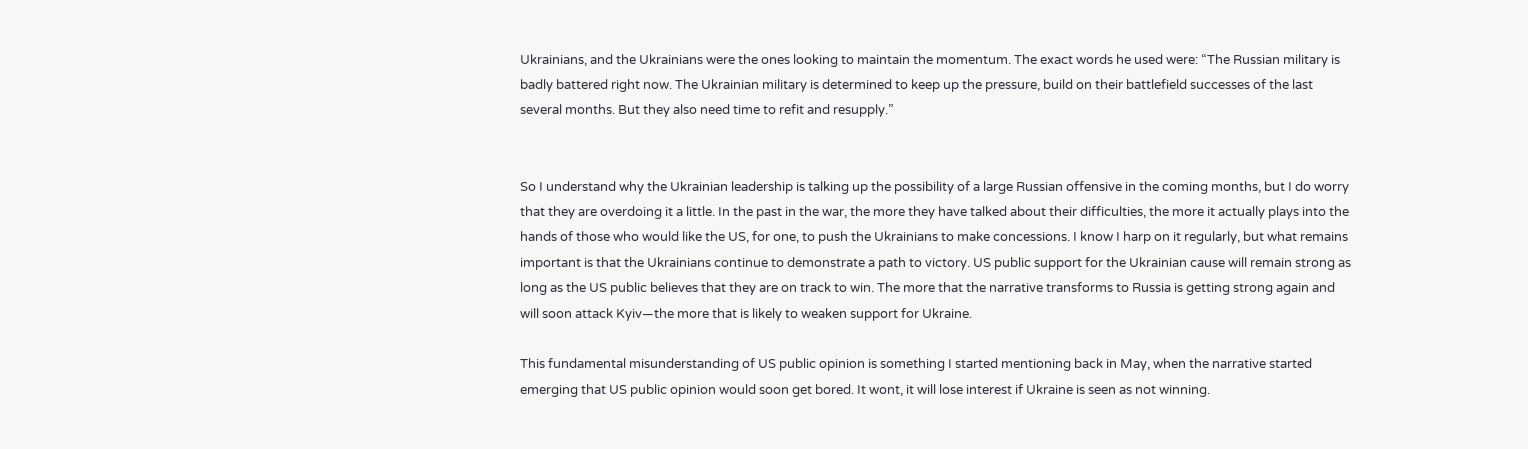Ukrainians, and the Ukrainians were the ones looking to maintain the momentum. The exact words he used were: “The Russian military is badly battered right now. The Ukrainian military is determined to keep up the pressure, build on their battlefield successes of the last several months. But they also need time to refit and resupply.”


So I understand why the Ukrainian leadership is talking up the possibility of a large Russian offensive in the coming months, but I do worry that they are overdoing it a little. In the past in the war, the more they have talked about their difficulties, the more it actually plays into the hands of those who would like the US, for one, to push the Ukrainians to make concessions. I know I harp on it regularly, but what remains important is that the Ukrainians continue to demonstrate a path to victory. US public support for the Ukrainian cause will remain strong as long as the US public believes that they are on track to win. The more that the narrative transforms to Russia is getting strong again and will soon attack Kyiv—the more that is likely to weaken support for Ukraine.

This fundamental misunderstanding of US public opinion is something I started mentioning back in May, when the narrative started emerging that US public opinion would soon get bored. It wont, it will lose interest if Ukraine is seen as not winning.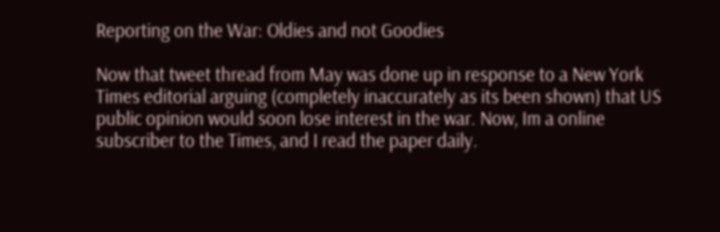Reporting on the War: Oldies and not Goodies

Now that tweet thread from May was done up in response to a New York Times editorial arguing (completely inaccurately as its been shown) that US public opinion would soon lose interest in the war. Now, Im a online subscriber to the Times, and I read the paper daily.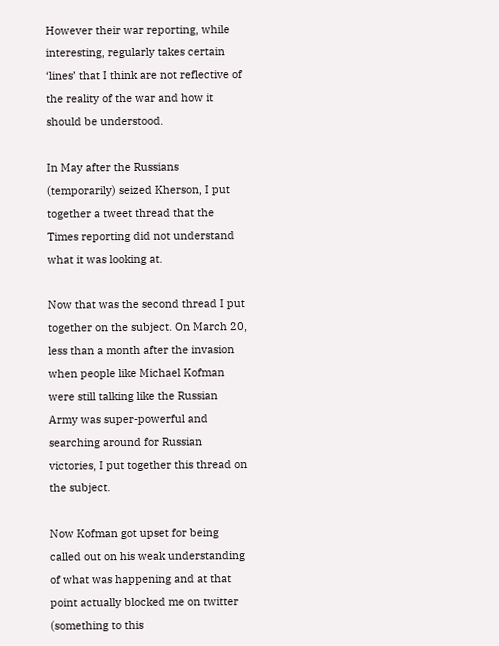However their war reporting, while interesting, regularly takes certain ‘lines’ that I think are not reflective of the reality of the war and how it should be understood.

In May after the Russians (temporarily) seized Kherson, I put together a tweet thread that the Times reporting did not understand what it was looking at.

Now that was the second thread I put together on the subject. On March 20, less than a month after the invasion when people like Michael Kofman were still talking like the Russian Army was super-powerful and searching around for Russian victories, I put together this thread on the subject.

Now Kofman got upset for being called out on his weak understanding of what was happening and at that point actually blocked me on twitter (something to this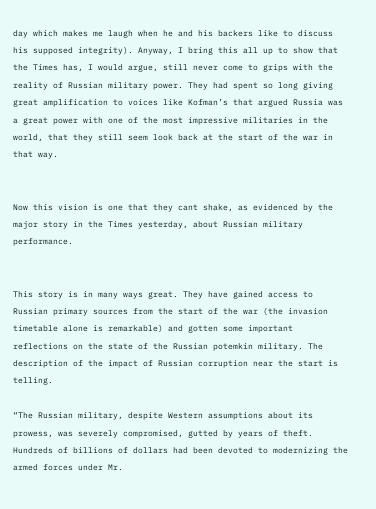day which makes me laugh when he and his backers like to discuss his supposed integrity). Anyway, I bring this all up to show that the Times has, I would argue, still never come to grips with the reality of Russian military power. They had spent so long giving great amplification to voices like Kofman’s that argued Russia was a great power with one of the most impressive militaries in the world, that they still seem look back at the start of the war in that way.


Now this vision is one that they cant shake, as evidenced by the major story in the Times yesterday, about Russian military performance.


This story is in many ways great. They have gained access to Russian primary sources from the start of the war (the invasion timetable alone is remarkable) and gotten some important reflections on the state of the Russian potemkin military. The description of the impact of Russian corruption near the start is telling.

“The Russian military, despite Western assumptions about its prowess, was severely compromised, gutted by years of theft. Hundreds of billions of dollars had been devoted to modernizing the armed forces under Mr.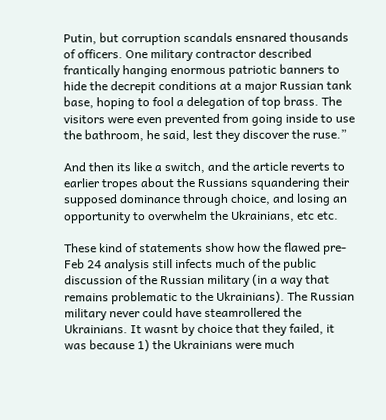Putin, but corruption scandals ensnared thousands of officers. One military contractor described frantically hanging enormous patriotic banners to hide the decrepit conditions at a major Russian tank base, hoping to fool a delegation of top brass. The visitors were even prevented from going inside to use the bathroom, he said, lest they discover the ruse.”

And then its like a switch, and the article reverts to earlier tropes about the Russians squandering their supposed dominance through choice, and losing an opportunity to overwhelm the Ukrainians, etc etc.

These kind of statements show how the flawed pre-Feb 24 analysis still infects much of the public discussion of the Russian military (in a way that remains problematic to the Ukrainians). The Russian military never could have steamrollered the Ukrainians. It wasnt by choice that they failed, it was because 1) the Ukrainians were much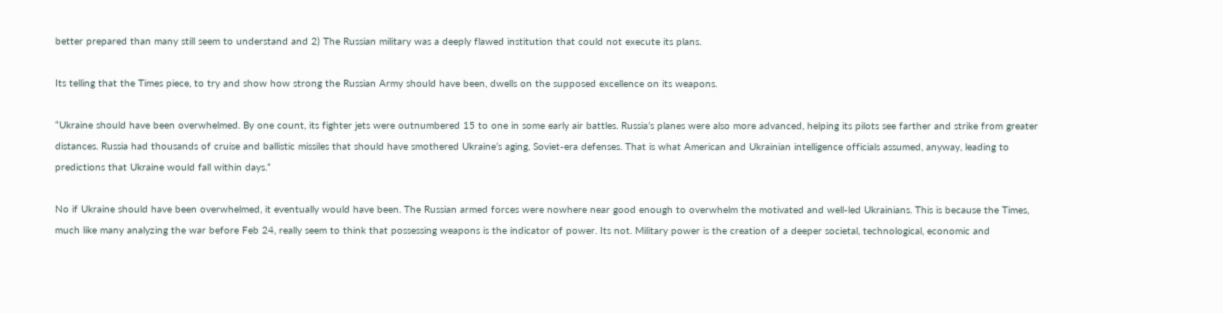better prepared than many still seem to understand and 2) The Russian military was a deeply flawed institution that could not execute its plans.

Its telling that the Times piece, to try and show how strong the Russian Army should have been, dwells on the supposed excellence on its weapons.

“Ukraine should have been overwhelmed. By one count, its fighter jets were outnumbered 15 to one in some early air battles. Russia’s planes were also more advanced, helping its pilots see farther and strike from greater distances. Russia had thousands of cruise and ballistic missiles that should have smothered Ukraine’s aging, Soviet-era defenses. That is what American and Ukrainian intelligence officials assumed, anyway, leading to predictions that Ukraine would fall within days.”

No if Ukraine should have been overwhelmed, it eventually would have been. The Russian armed forces were nowhere near good enough to overwhelm the motivated and well-led Ukrainians. This is because the Times, much like many analyzing the war before Feb 24, really seem to think that possessing weapons is the indicator of power. Its not. Military power is the creation of a deeper societal, technological, economic and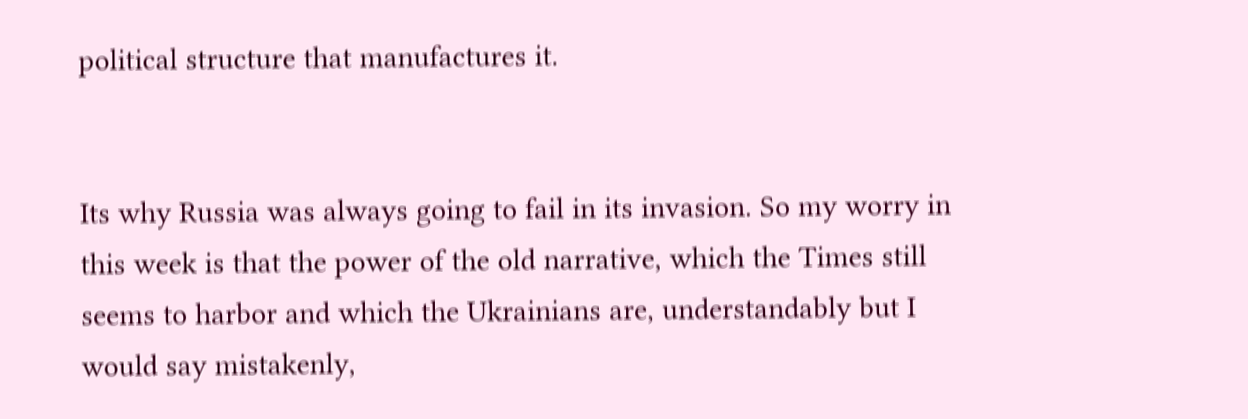political structure that manufactures it.


Its why Russia was always going to fail in its invasion. So my worry in this week is that the power of the old narrative, which the Times still seems to harbor and which the Ukrainians are, understandably but I would say mistakenly,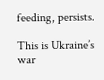feeding, persists.

This is Ukraine’s war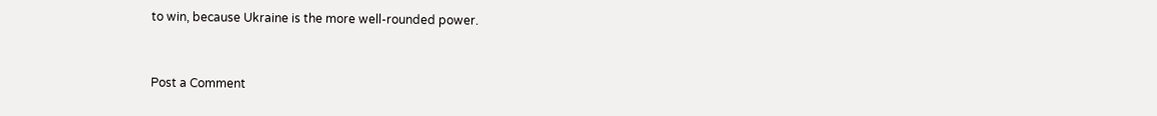to win, because Ukraine is the more well-rounded power.


Post a Comment